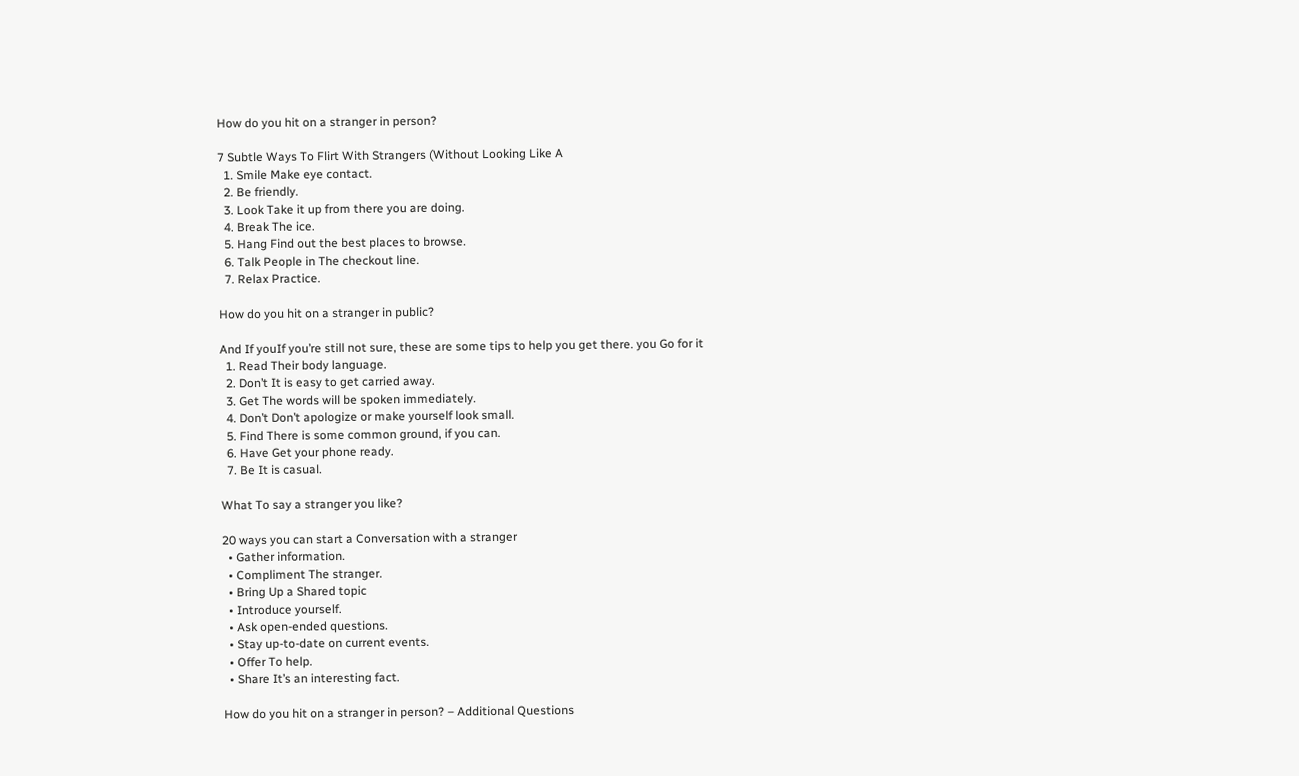How do you hit on a stranger in person?

7 Subtle Ways To Flirt With Strangers (Without Looking Like A
  1. Smile Make eye contact.
  2. Be friendly.
  3. Look Take it up from there you are doing.
  4. Break The ice.
  5. Hang Find out the best places to browse.
  6. Talk People in The checkout line.
  7. Relax Practice.

How do you hit on a stranger in public?

And If youIf you’re still not sure, these are some tips to help you get there. you Go for it
  1. Read Their body language.
  2. Don’t It is easy to get carried away.
  3. Get The words will be spoken immediately.
  4. Don’t Don’t apologize or make yourself look small.
  5. Find There is some common ground, if you can.
  6. Have Get your phone ready.
  7. Be It is casual.

What To say a stranger you like?

20 ways you can start a Conversation with a stranger
  • Gather information.
  • Compliment The stranger.
  • Bring Up a Shared topic
  • Introduce yourself.
  • Ask open-ended questions.
  • Stay up-to-date on current events.
  • Offer To help.
  • Share It’s an interesting fact.

How do you hit on a stranger in person? – Additional Questions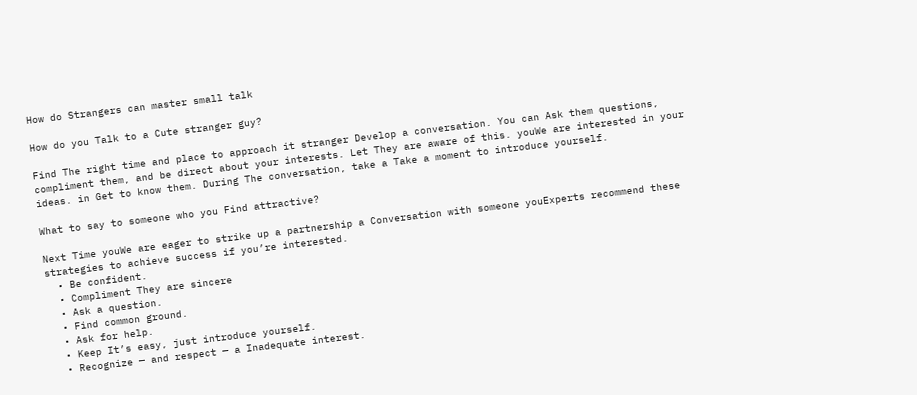How do Strangers can master small talk

How do you Talk to a Cute stranger guy?

Find The right time and place to approach it stranger Develop a conversation. You can Ask them questions, compliment them, and be direct about your interests. Let They are aware of this. youWe are interested in your ideas. in Get to know them. During The conversation, take a Take a moment to introduce yourself.

What to say to someone who you Find attractive?

Next Time youWe are eager to strike up a partnership a Conversation with someone youExperts recommend these strategies to achieve success if you’re interested.
  • Be confident.
  • Compliment They are sincere
  • Ask a question.
  • Find common ground.
  • Ask for help.
  • Keep It’s easy, just introduce yourself.
  • Recognize — and respect — a Inadequate interest.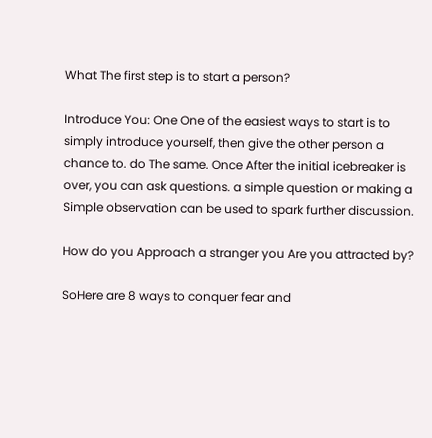What The first step is to start a person?

Introduce You: One One of the easiest ways to start is to simply introduce yourself, then give the other person a chance to. do The same. Once After the initial icebreaker is over, you can ask questions. a simple question or making a Simple observation can be used to spark further discussion.

How do you Approach a stranger you Are you attracted by?

SoHere are 8 ways to conquer fear and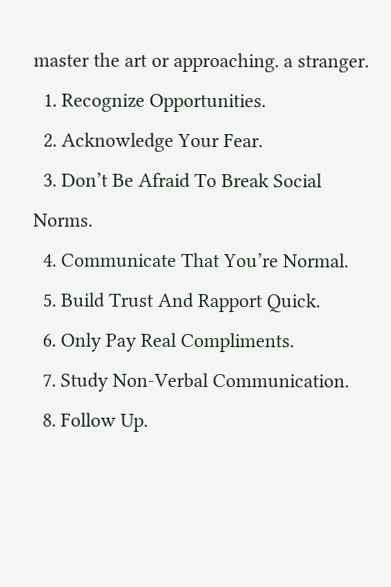master the art or approaching. a stranger.
  1. Recognize Opportunities.
  2. Acknowledge Your Fear.
  3. Don’t Be Afraid To Break Social Norms.
  4. Communicate That You’re Normal.
  5. Build Trust And Rapport Quick.
  6. Only Pay Real Compliments.
  7. Study Non-Verbal Communication.
  8. Follow Up.